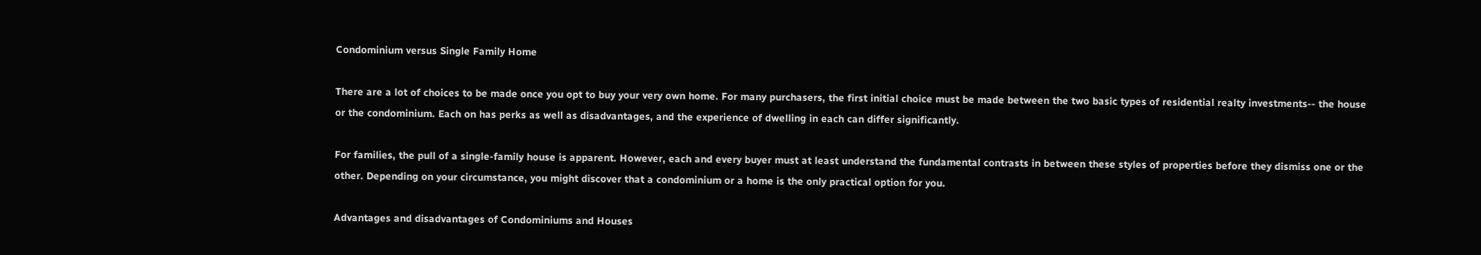Condominium versus Single Family Home

There are a lot of choices to be made once you opt to buy your very own home. For many purchasers, the first initial choice must be made between the two basic types of residential realty investments-- the house or the condominium. Each on has perks as well as disadvantages, and the experience of dwelling in each can differ significantly.

For families, the pull of a single-family house is apparent. However, each and every buyer must at least understand the fundamental contrasts in between these styles of properties before they dismiss one or the other. Depending on your circumstance, you might discover that a condominium or a home is the only practical option for you.

Advantages and disadvantages of Condominiums and Houses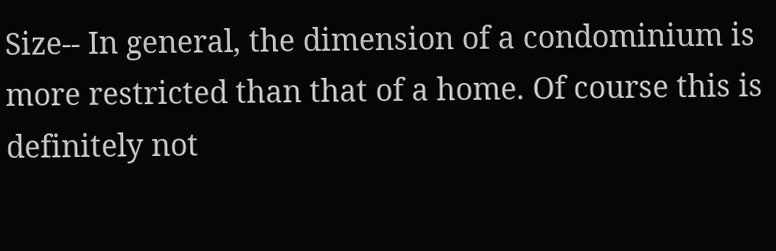Size-- In general, the dimension of a condominium is more restricted than that of a home. Of course this is definitely not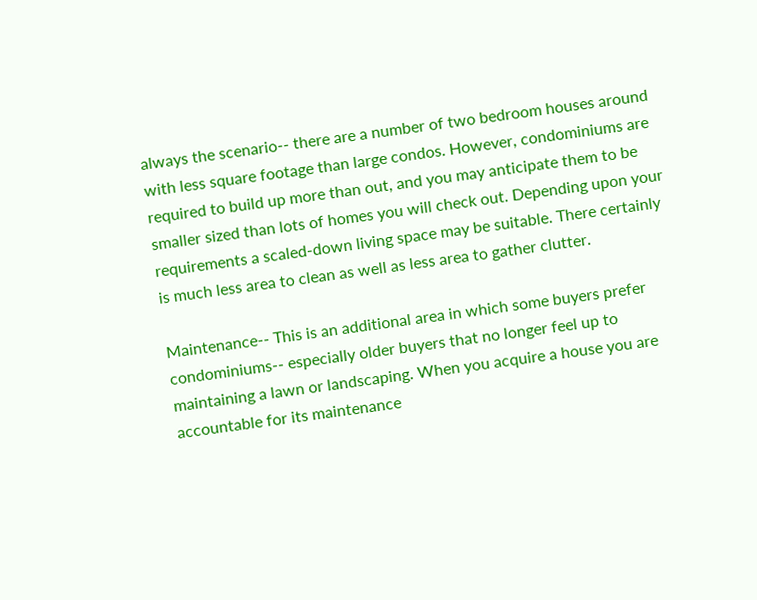always the scenario-- there are a number of two bedroom houses around with less square footage than large condos. However, condominiums are required to build up more than out, and you may anticipate them to be smaller sized than lots of homes you will check out. Depending upon your requirements a scaled-down living space may be suitable. There certainly is much less area to clean as well as less area to gather clutter.

Maintenance-- This is an additional area in which some buyers prefer condominiums-- especially older buyers that no longer feel up to maintaining a lawn or landscaping. When you acquire a house you are accountable for its maintenance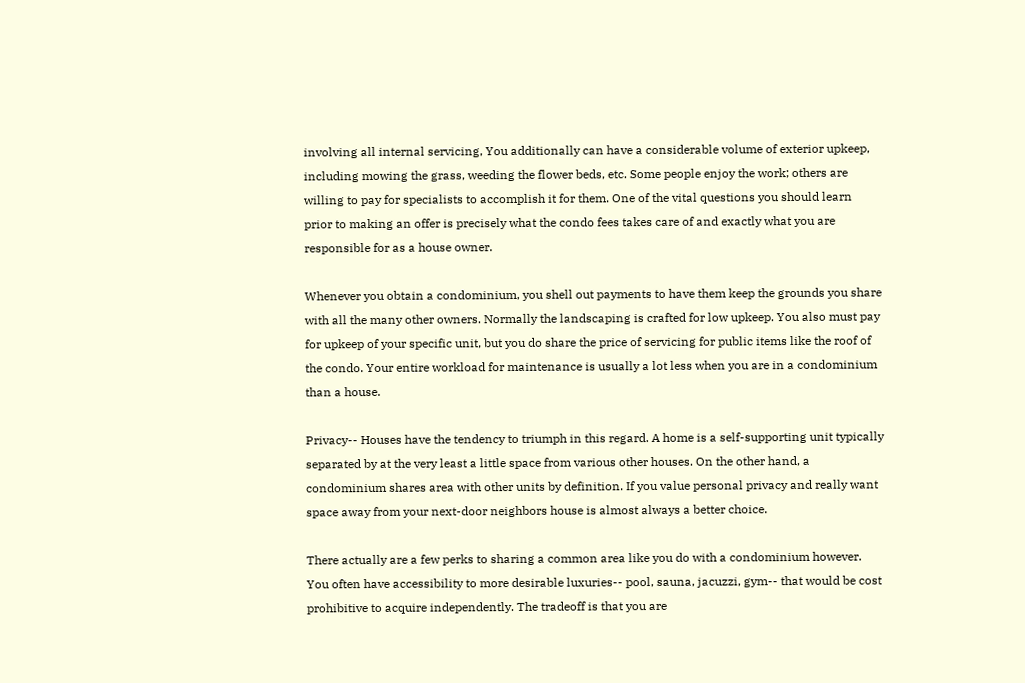involving all internal servicing, You additionally can have a considerable volume of exterior upkeep, including mowing the grass, weeding the flower beds, etc. Some people enjoy the work; others are willing to pay for specialists to accomplish it for them. One of the vital questions you should learn prior to making an offer is precisely what the condo fees takes care of and exactly what you are responsible for as a house owner.

Whenever you obtain a condominium, you shell out payments to have them keep the grounds you share with all the many other owners. Normally the landscaping is crafted for low upkeep. You also must pay for upkeep of your specific unit, but you do share the price of servicing for public items like the roof of the condo. Your entire workload for maintenance is usually a lot less when you are in a condominium than a house.

Privacy-- Houses have the tendency to triumph in this regard. A home is a self-supporting unit typically separated by at the very least a little space from various other houses. On the other hand, a condominium shares area with other units by definition. If you value personal privacy and really want space away from your next-door neighbors house is almost always a better choice.

There actually are a few perks to sharing a common area like you do with a condominium however. You often have accessibility to more desirable luxuries-- pool, sauna, jacuzzi, gym-- that would be cost prohibitive to acquire independently. The tradeoff is that you are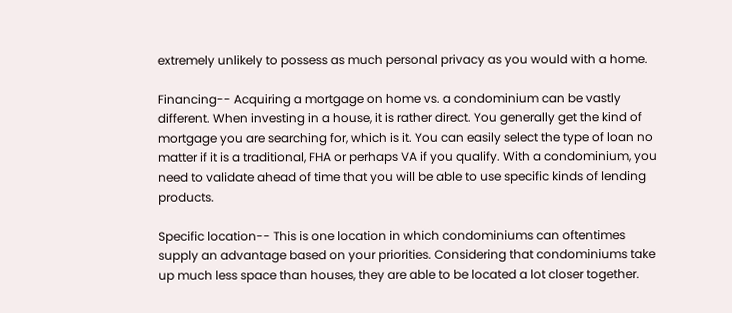extremely unlikely to possess as much personal privacy as you would with a home.

Financing-- Acquiring a mortgage on home vs. a condominium can be vastly different. When investing in a house, it is rather direct. You generally get the kind of mortgage you are searching for, which is it. You can easily select the type of loan no matter if it is a traditional, FHA or perhaps VA if you qualify. With a condominium, you need to validate ahead of time that you will be able to use specific kinds of lending products.

Specific location-- This is one location in which condominiums can oftentimes supply an advantage based on your priorities. Considering that condominiums take up much less space than houses, they are able to be located a lot closer together.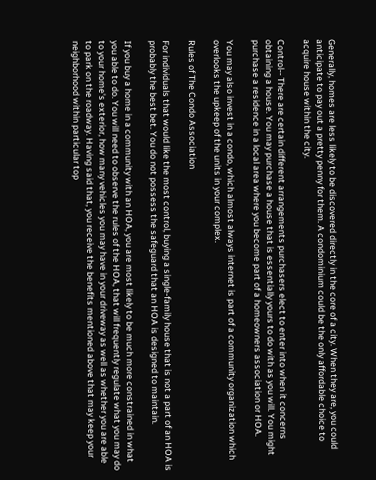Generally, homes are less likely to be discovered directly in the core of a city. When they are, you could anticipate to pay out a pretty penny for them. A condominium could be the only affordable choice to acquire house within the city.

Control-- There are certain different arrangements purchasers elect to enter into when it concerns obtaining a house. You may purchase a house that is essentially yours to do with as you will. You might purchase a residence in a local area where you become part of a homeowners association or HOA.

You may also invest in a condo, which almost always internet is part of a community organization which overlooks the upkeep of the units in your complex.

Rules of The Condo Association

For individuals that would like the most control, buying a single-family house that is not a part of an HOA is probably the best bet. You do not possess the safeguard that an HOA is designed to maintain.

If you buy a home in a community with an HOA, you are most likely to be much more constrained in what you able to do. You will need to observe the rules of the HOA, that will frequently regulate what you may do to your home's exterior, how many vehicles you may have in your driveway as well as whether you are able to park on the roadway. Having said that, you receive the benefits mentioned above that may keep your neighborhood within particular top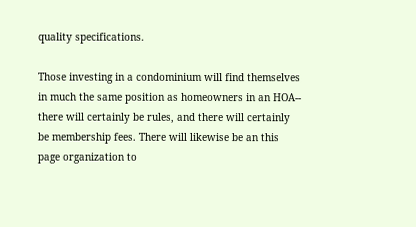quality specifications.

Those investing in a condominium will find themselves in much the same position as homeowners in an HOA-- there will certainly be rules, and there will certainly be membership fees. There will likewise be an this page organization to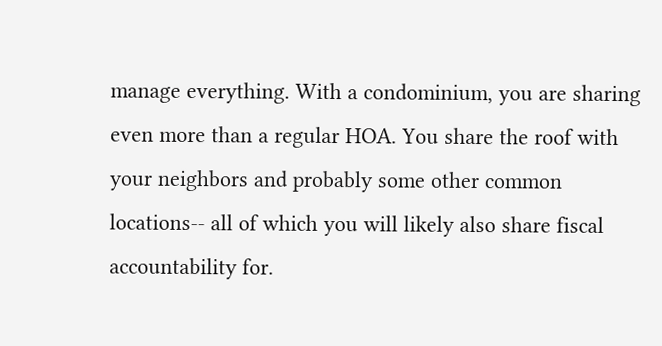manage everything. With a condominium, you are sharing even more than a regular HOA. You share the roof with your neighbors and probably some other common locations-- all of which you will likely also share fiscal accountability for.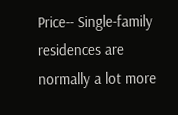Price-- Single-family residences are normally a lot more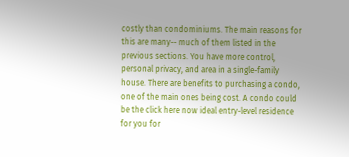costly than condominiums. The main reasons for this are many-- much of them listed in the previous sections. You have more control, personal privacy, and area in a single-family house. There are benefits to purchasing a condo, one of the main ones being cost. A condo could be the click here now ideal entry-level residence for you for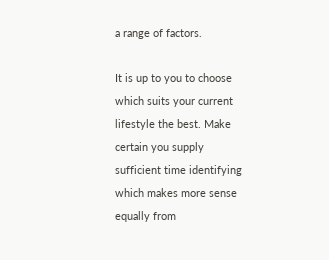a range of factors.

It is up to you to choose which suits your current lifestyle the best. Make certain you supply sufficient time identifying which makes more sense equally from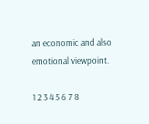an economic and also emotional viewpoint.

1 2 3 4 5 6 7 8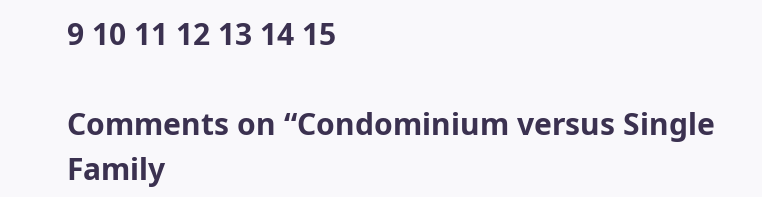9 10 11 12 13 14 15

Comments on “Condominium versus Single Family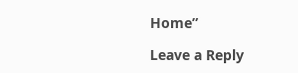Home”

Leave a Reply